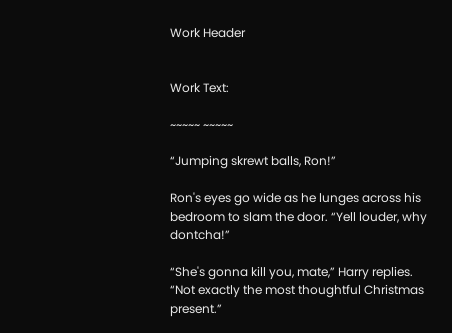Work Header


Work Text:

~~~~~ ~~~~~

“Jumping skrewt balls, Ron!”

Ron's eyes go wide as he lunges across his bedroom to slam the door. “Yell louder, why dontcha!”

“She's gonna kill you, mate,” Harry replies. “Not exactly the most thoughtful Christmas present.”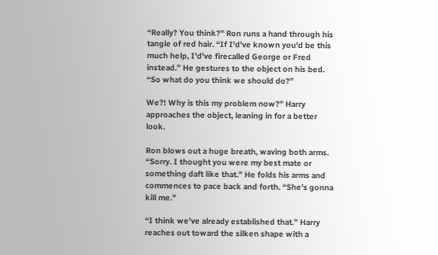“Really? You think?” Ron runs a hand through his tangle of red hair. “If I'd've known you'd be this much help, I'd've firecalled George or Fred instead.” He gestures to the object on his bed. “So what do you think we should do?”

We?! Why is this my problem now?” Harry approaches the object, leaning in for a better look.

Ron blows out a huge breath, waving both arms. “Sorry. I thought you were my best mate or something daft like that.” He folds his arms and commences to pace back and forth. “She's gonna kill me.”

“I think we've already established that.” Harry reaches out toward the silken shape with a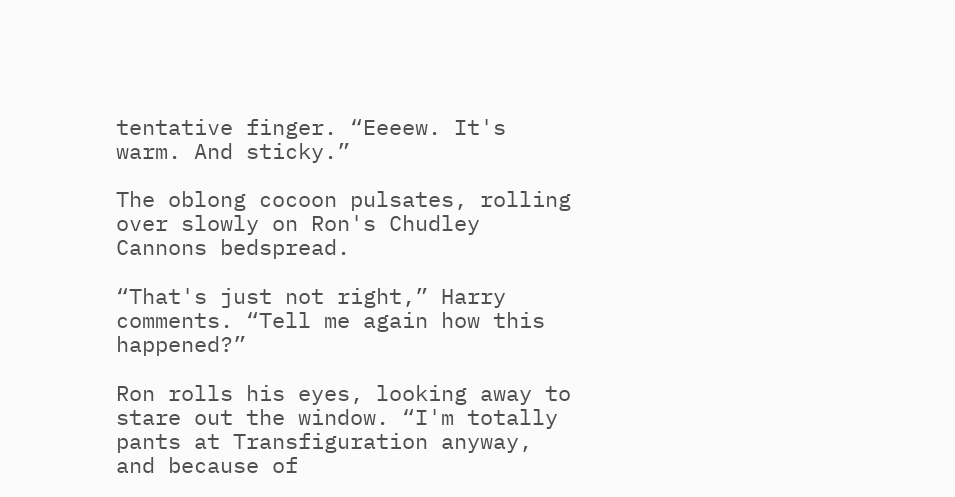tentative finger. “Eeeew. It's warm. And sticky.”

The oblong cocoon pulsates, rolling over slowly on Ron's Chudley Cannons bedspread.

“That's just not right,” Harry comments. “Tell me again how this happened?”

Ron rolls his eyes, looking away to stare out the window. “I'm totally pants at Transfiguration anyway, and because of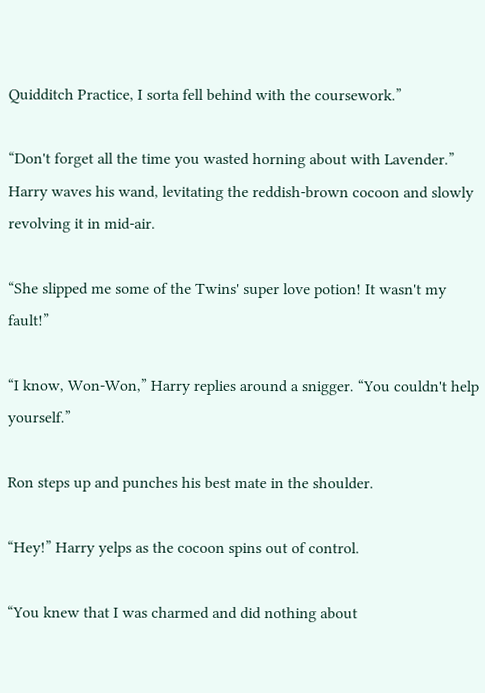Quidditch Practice, I sorta fell behind with the coursework.”

“Don't forget all the time you wasted horning about with Lavender.” Harry waves his wand, levitating the reddish-brown cocoon and slowly revolving it in mid-air.

“She slipped me some of the Twins' super love potion! It wasn't my fault!”

“I know, Won-Won,” Harry replies around a snigger. “You couldn't help yourself.”

Ron steps up and punches his best mate in the shoulder.

“Hey!” Harry yelps as the cocoon spins out of control.

“You knew that I was charmed and did nothing about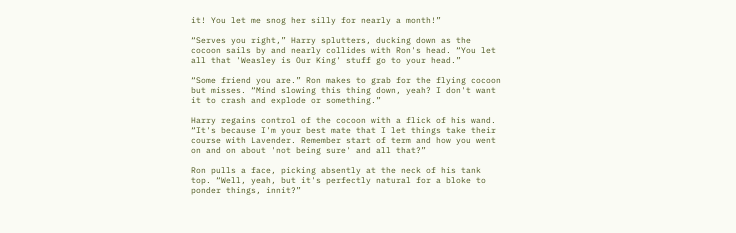it! You let me snog her silly for nearly a month!”

“Serves you right,” Harry splutters, ducking down as the cocoon sails by and nearly collides with Ron's head. “You let all that 'Weasley is Our King' stuff go to your head.”

“Some friend you are.” Ron makes to grab for the flying cocoon but misses. “Mind slowing this thing down, yeah? I don't want it to crash and explode or something.”

Harry regains control of the cocoon with a flick of his wand. “It's because I'm your best mate that I let things take their course with Lavender. Remember start of term and how you went on and on about 'not being sure' and all that?”

Ron pulls a face, picking absently at the neck of his tank top. “Well, yeah, but it's perfectly natural for a bloke to ponder things, innit?”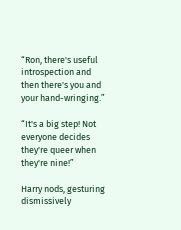“Ron, there's useful introspection and then there's you and your hand-wringing.”

“It's a big step! Not everyone decides they're queer when they're nine!”

Harry nods, gesturing dismissively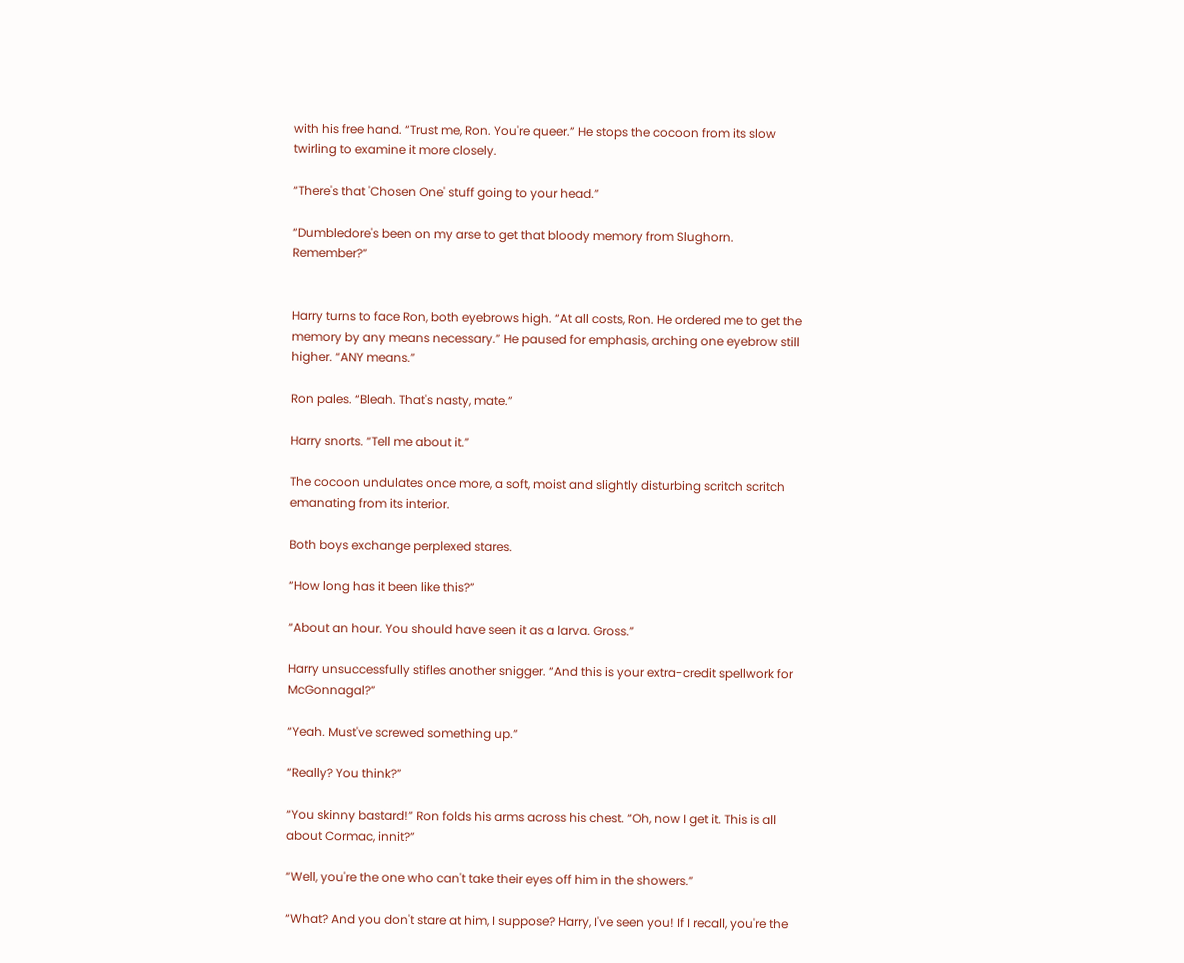with his free hand. “Trust me, Ron. You're queer.” He stops the cocoon from its slow twirling to examine it more closely.

“There's that 'Chosen One' stuff going to your head.”

“Dumbledore's been on my arse to get that bloody memory from Slughorn. Remember?”


Harry turns to face Ron, both eyebrows high. “At all costs, Ron. He ordered me to get the memory by any means necessary.” He paused for emphasis, arching one eyebrow still higher. “ANY means.”

Ron pales. “Bleah. That's nasty, mate.”

Harry snorts. “Tell me about it.”

The cocoon undulates once more, a soft, moist and slightly disturbing scritch scritch emanating from its interior.

Both boys exchange perplexed stares.

“How long has it been like this?”

“About an hour. You should have seen it as a larva. Gross.”

Harry unsuccessfully stifles another snigger. “And this is your extra-credit spellwork for McGonnagal?”

“Yeah. Must've screwed something up.”

“Really? You think?”

“You skinny bastard!” Ron folds his arms across his chest. “Oh, now I get it. This is all about Cormac, innit?”

“Well, you're the one who can't take their eyes off him in the showers.”

“What? And you don't stare at him, I suppose? Harry, I've seen you! If I recall, you're the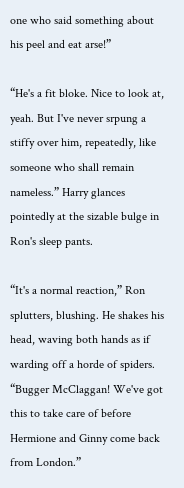one who said something about his peel and eat arse!”

“He's a fit bloke. Nice to look at, yeah. But I've never srpung a stiffy over him, repeatedly, like someone who shall remain nameless.” Harry glances pointedly at the sizable bulge in Ron's sleep pants.

“It's a normal reaction,” Ron splutters, blushing. He shakes his head, waving both hands as if warding off a horde of spiders. “Bugger McClaggan! We've got this to take care of before Hermione and Ginny come back from London.”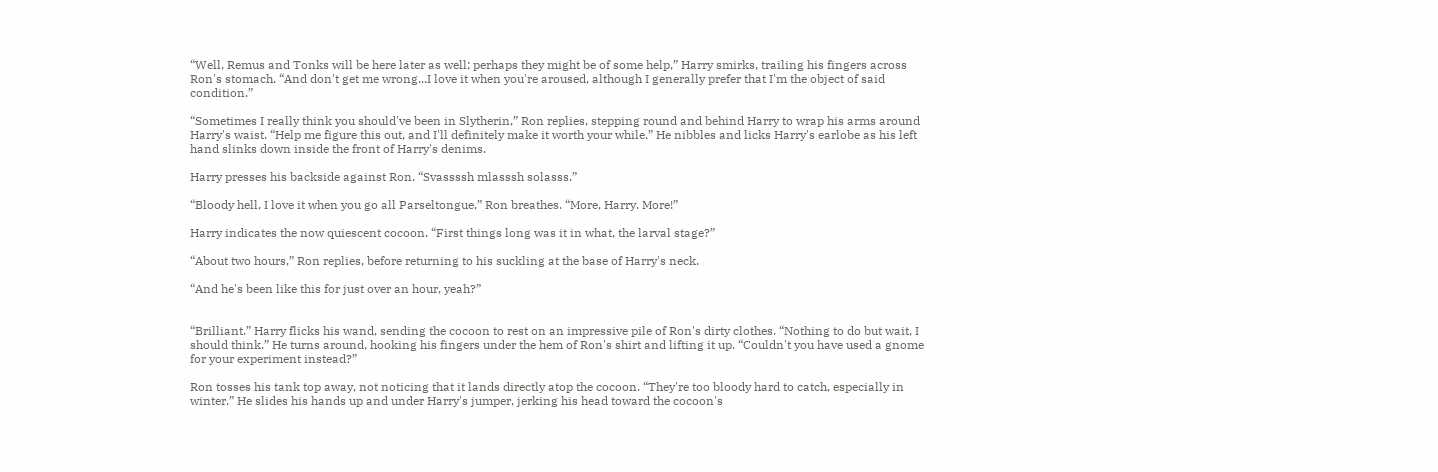“Well, Remus and Tonks will be here later as well; perhaps they might be of some help,” Harry smirks, trailing his fingers across Ron's stomach. “And don't get me wrong...I love it when you're aroused, although I generally prefer that I'm the object of said condition.”

“Sometimes I really think you should've been in Slytherin,” Ron replies, stepping round and behind Harry to wrap his arms around Harry's waist. “Help me figure this out, and I'll definitely make it worth your while.” He nibbles and licks Harry's earlobe as his left hand slinks down inside the front of Harry's denims.

Harry presses his backside against Ron. “Svassssh mlasssh solasss.”

“Bloody hell, I love it when you go all Parseltongue,” Ron breathes. “More, Harry. More!”

Harry indicates the now quiescent cocoon. “First things long was it in what, the larval stage?”

“About two hours,” Ron replies, before returning to his suckling at the base of Harry's neck.

“And he's been like this for just over an hour, yeah?”


“Brilliant.” Harry flicks his wand, sending the cocoon to rest on an impressive pile of Ron's dirty clothes. “Nothing to do but wait, I should think.” He turns around, hooking his fingers under the hem of Ron's shirt and lifting it up. “Couldn't you have used a gnome for your experiment instead?”

Ron tosses his tank top away, not noticing that it lands directly atop the cocoon. “They're too bloody hard to catch, especially in winter.” He slides his hands up and under Harry's jumper, jerking his head toward the cocoon's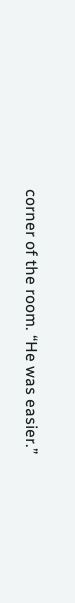corner of the room. “He was easier.”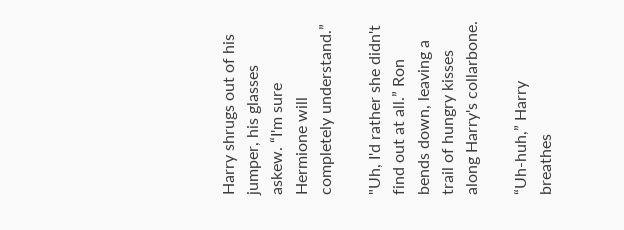Harry shrugs out of his jumper, his glasses askew. “I'm sure Hermione will completely understand.”

"Uh, I'd rather she didn't find out at all.” Ron bends down, leaving a trail of hungry kisses along Harry's collarbone.

“Uh-huh,” Harry breathes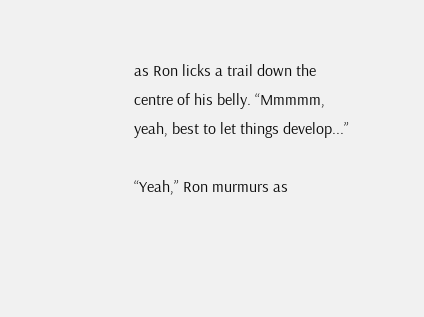as Ron licks a trail down the centre of his belly. “Mmmmm, yeah, best to let things develop...”

“Yeah,” Ron murmurs as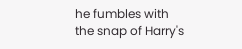he fumbles with the snap of Harry's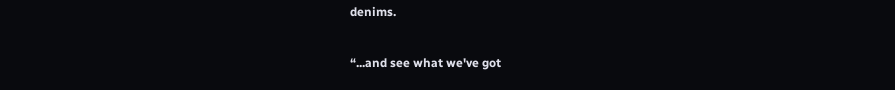denims.

“...and see what we've got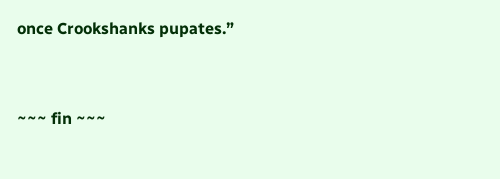once Crookshanks pupates.”


~~~ fin ~~~